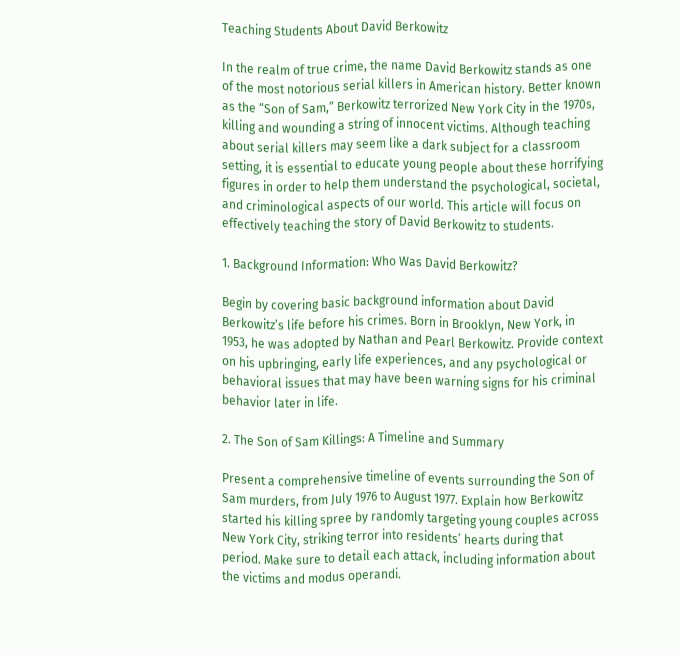Teaching Students About David Berkowitz

In the realm of true crime, the name David Berkowitz stands as one of the most notorious serial killers in American history. Better known as the “Son of Sam,” Berkowitz terrorized New York City in the 1970s, killing and wounding a string of innocent victims. Although teaching about serial killers may seem like a dark subject for a classroom setting, it is essential to educate young people about these horrifying figures in order to help them understand the psychological, societal, and criminological aspects of our world. This article will focus on effectively teaching the story of David Berkowitz to students.

1. Background Information: Who Was David Berkowitz?

Begin by covering basic background information about David Berkowitz’s life before his crimes. Born in Brooklyn, New York, in 1953, he was adopted by Nathan and Pearl Berkowitz. Provide context on his upbringing, early life experiences, and any psychological or behavioral issues that may have been warning signs for his criminal behavior later in life.

2. The Son of Sam Killings: A Timeline and Summary

Present a comprehensive timeline of events surrounding the Son of Sam murders, from July 1976 to August 1977. Explain how Berkowitz started his killing spree by randomly targeting young couples across New York City, striking terror into residents’ hearts during that period. Make sure to detail each attack, including information about the victims and modus operandi.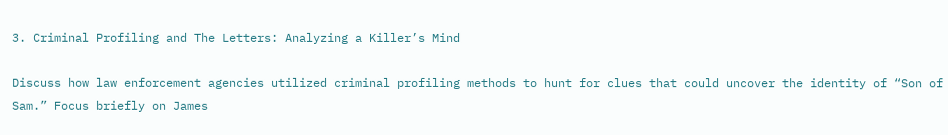3. Criminal Profiling and The Letters: Analyzing a Killer’s Mind

Discuss how law enforcement agencies utilized criminal profiling methods to hunt for clues that could uncover the identity of “Son of Sam.” Focus briefly on James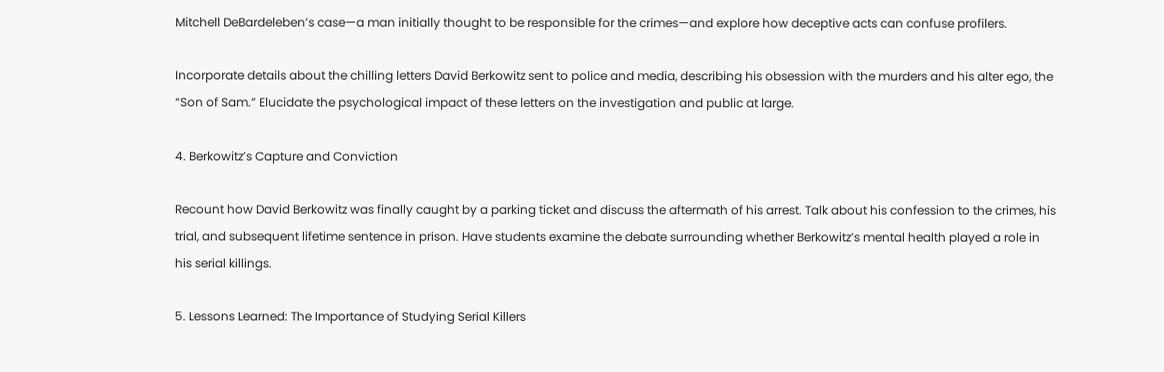Mitchell DeBardeleben’s case—a man initially thought to be responsible for the crimes—and explore how deceptive acts can confuse profilers.

Incorporate details about the chilling letters David Berkowitz sent to police and media, describing his obsession with the murders and his alter ego, the “Son of Sam.” Elucidate the psychological impact of these letters on the investigation and public at large.

4. Berkowitz’s Capture and Conviction

Recount how David Berkowitz was finally caught by a parking ticket and discuss the aftermath of his arrest. Talk about his confession to the crimes, his trial, and subsequent lifetime sentence in prison. Have students examine the debate surrounding whether Berkowitz’s mental health played a role in his serial killings.

5. Lessons Learned: The Importance of Studying Serial Killers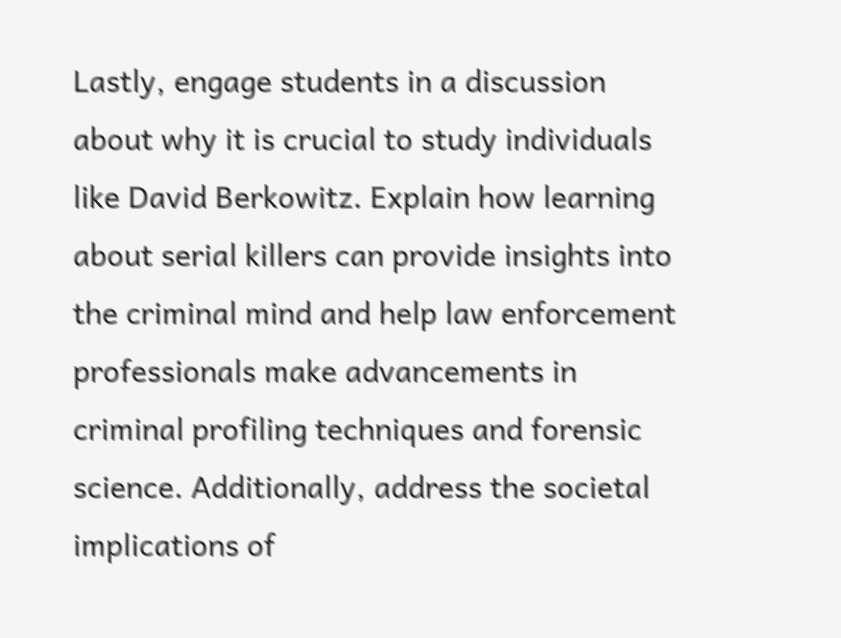Lastly, engage students in a discussion about why it is crucial to study individuals like David Berkowitz. Explain how learning about serial killers can provide insights into the criminal mind and help law enforcement professionals make advancements in criminal profiling techniques and forensic science. Additionally, address the societal implications of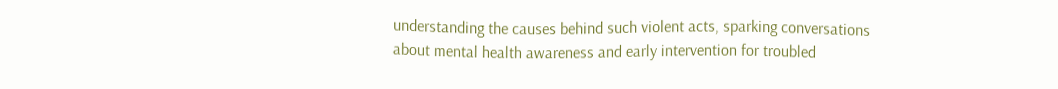understanding the causes behind such violent acts, sparking conversations about mental health awareness and early intervention for troubled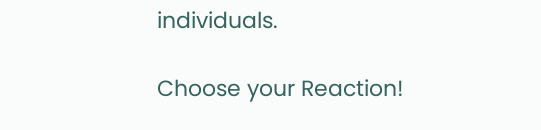individuals.

Choose your Reaction!